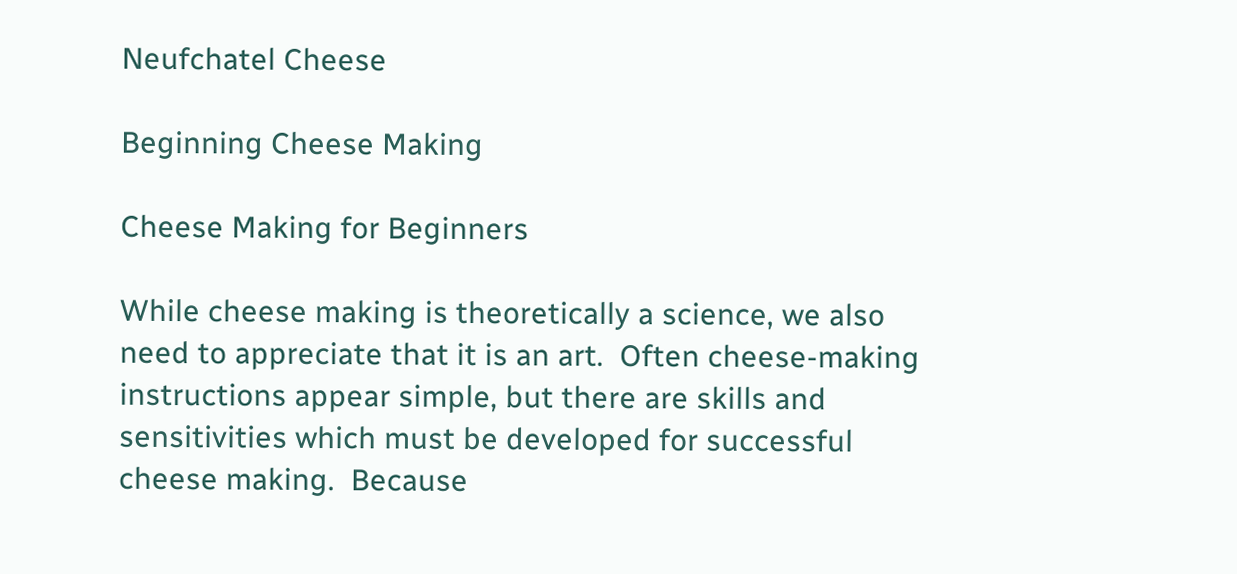Neufchatel Cheese

Beginning Cheese Making

Cheese Making for Beginners

While cheese making is theoretically a science, we also need to appreciate that it is an art.  Often cheese-making instructions appear simple, but there are skills and sensitivities which must be developed for successful cheese making.  Because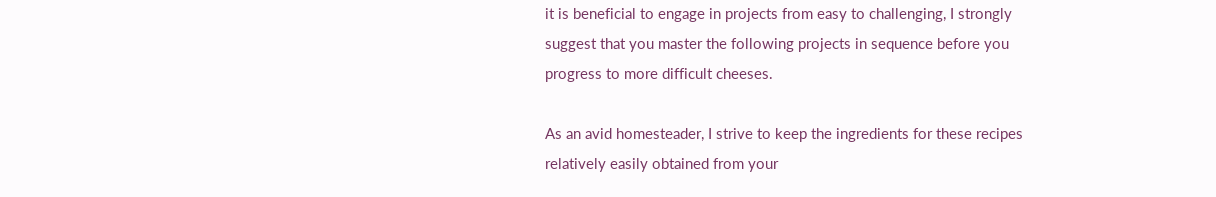it is beneficial to engage in projects from easy to challenging, I strongly suggest that you master the following projects in sequence before you progress to more difficult cheeses.

As an avid homesteader, I strive to keep the ingredients for these recipes relatively easily obtained from your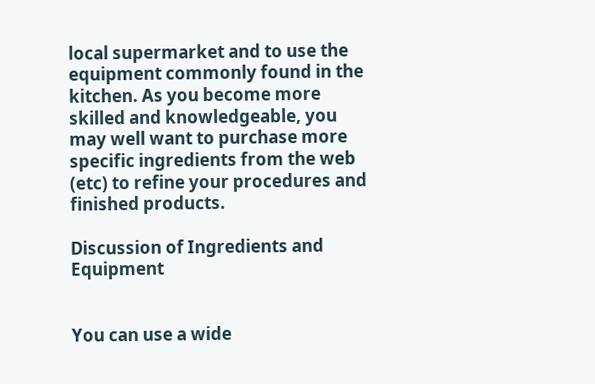local supermarket and to use the equipment commonly found in the kitchen. As you become more skilled and knowledgeable, you may well want to purchase more specific ingredients from the web (etc) to refine your procedures and finished products.

Discussion of Ingredients and Equipment


You can use a wide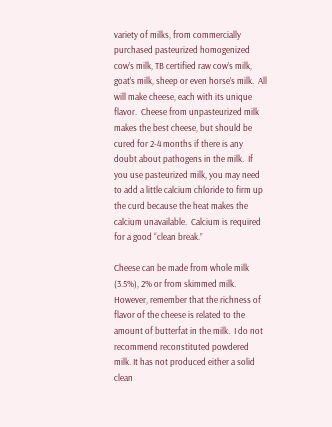variety of milks, from commercially purchased pasteurized homogenized cow’s milk, TB certified raw cow’s milk, goat’s milk, sheep or even horse’s milk.  All will make cheese, each with its unique flavor.  Cheese from unpasteurized milk makes the best cheese, but should be cured for 2-4 months if there is any doubt about pathogens in the milk.  If you use pasteurized milk, you may need to add a little calcium chloride to firm up the curd because the heat makes the calcium unavailable.  Calcium is required for a good “clean break.”

Cheese can be made from whole milk (3.5%), 2% or from skimmed milk.  However, remember that the richness of flavor of the cheese is related to the amount of butterfat in the milk.  I do not recommend reconstituted powdered milk. It has not produced either a solid clean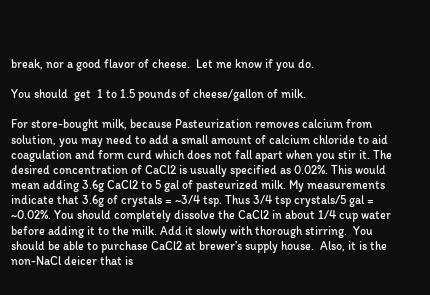break, nor a good flavor of cheese.  Let me know if you do.

You should  get  1 to 1.5 pounds of cheese/gallon of milk.

For store-bought milk, because Pasteurization removes calcium from solution, you may need to add a small amount of calcium chloride to aid coagulation and form curd which does not fall apart when you stir it. The desired concentration of CaCl2 is usually specified as 0.02%. This would mean adding 3.6g CaCl2 to 5 gal of pasteurized milk. My measurements indicate that 3.6g of crystals = ~3/4 tsp. Thus 3/4 tsp crystals/5 gal = ~0.02%. You should completely dissolve the CaCl2 in about 1/4 cup water before adding it to the milk. Add it slowly with thorough stirring.  You should be able to purchase CaCl2 at brewer’s supply house.  Also, it is the non-NaCl deicer that is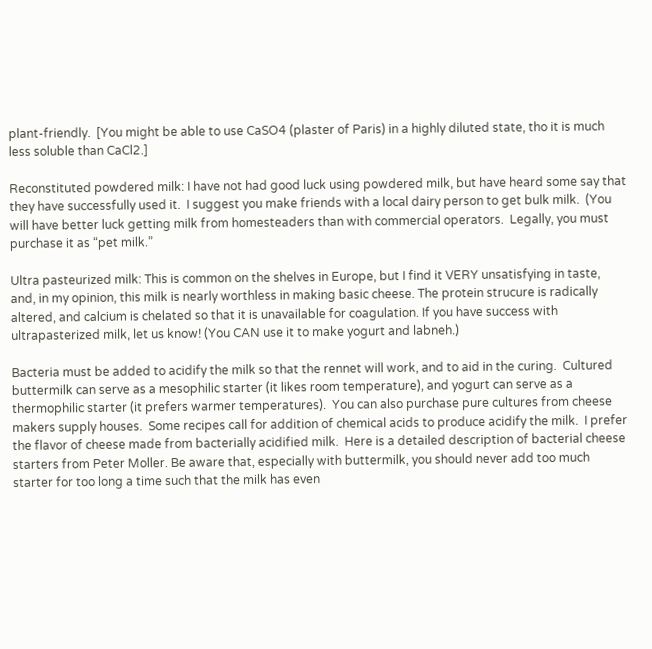plant-friendly.  [You might be able to use CaSO4 (plaster of Paris) in a highly diluted state, tho it is much less soluble than CaCl2.]

Reconstituted powdered milk: I have not had good luck using powdered milk, but have heard some say that they have successfully used it.  I suggest you make friends with a local dairy person to get bulk milk.  (You will have better luck getting milk from homesteaders than with commercial operators.  Legally, you must purchase it as “pet milk.”

Ultra pasteurized milk: This is common on the shelves in Europe, but I find it VERY unsatisfying in taste, and, in my opinion, this milk is nearly worthless in making basic cheese. The protein strucure is radically altered, and calcium is chelated so that it is unavailable for coagulation. If you have success with ultrapasterized milk, let us know! (You CAN use it to make yogurt and labneh.)

Bacteria must be added to acidify the milk so that the rennet will work, and to aid in the curing.  Cultured buttermilk can serve as a mesophilic starter (it likes room temperature), and yogurt can serve as a thermophilic starter (it prefers warmer temperatures).  You can also purchase pure cultures from cheese makers supply houses.  Some recipes call for addition of chemical acids to produce acidify the milk.  I prefer the flavor of cheese made from bacterially acidified milk.  Here is a detailed description of bacterial cheese starters from Peter Moller. Be aware that, especially with buttermilk, you should never add too much starter for too long a time such that the milk has even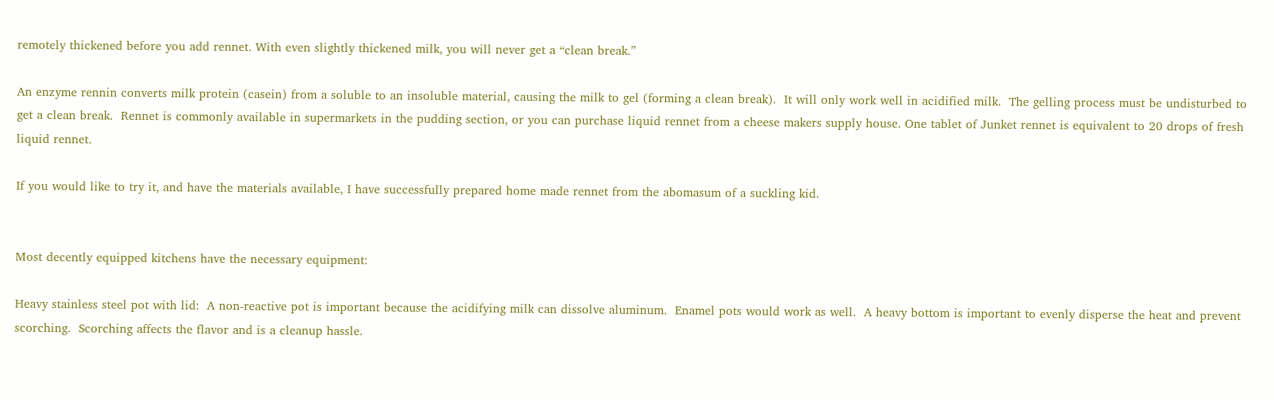remotely thickened before you add rennet. With even slightly thickened milk, you will never get a “clean break.”

An enzyme rennin converts milk protein (casein) from a soluble to an insoluble material, causing the milk to gel (forming a clean break).  It will only work well in acidified milk.  The gelling process must be undisturbed to get a clean break.  Rennet is commonly available in supermarkets in the pudding section, or you can purchase liquid rennet from a cheese makers supply house. One tablet of Junket rennet is equivalent to 20 drops of fresh liquid rennet.

If you would like to try it, and have the materials available, I have successfully prepared home made rennet from the abomasum of a suckling kid.


Most decently equipped kitchens have the necessary equipment:

Heavy stainless steel pot with lid:  A non-reactive pot is important because the acidifying milk can dissolve aluminum.  Enamel pots would work as well.  A heavy bottom is important to evenly disperse the heat and prevent scorching.  Scorching affects the flavor and is a cleanup hassle.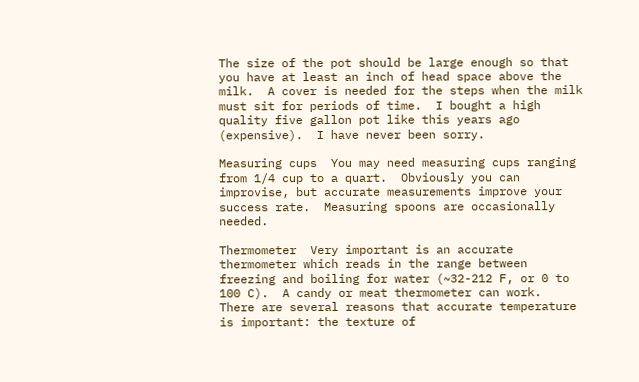The size of the pot should be large enough so that you have at least an inch of head space above the milk.  A cover is needed for the steps when the milk must sit for periods of time.  I bought a high quality five gallon pot like this years ago (expensive).  I have never been sorry.

Measuring cups  You may need measuring cups ranging from 1/4 cup to a quart.  Obviously you can improvise, but accurate measurements improve your success rate.  Measuring spoons are occasionally needed.

Thermometer  Very important is an accurate thermometer which reads in the range between freezing and boiling for water (~32-212 F, or 0 to 100 C).  A candy or meat thermometer can work.  There are several reasons that accurate temperature is important: the texture of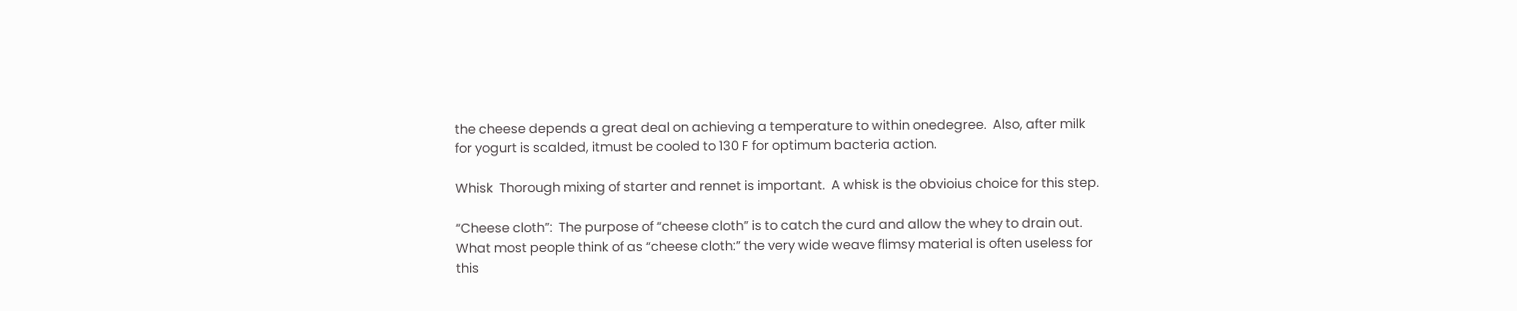the cheese depends a great deal on achieving a temperature to within onedegree.  Also, after milk for yogurt is scalded, itmust be cooled to 130 F for optimum bacteria action.

Whisk  Thorough mixing of starter and rennet is important.  A whisk is the obvioius choice for this step.

“Cheese cloth”:  The purpose of “cheese cloth” is to catch the curd and allow the whey to drain out.  What most people think of as “cheese cloth:” the very wide weave flimsy material is often useless for this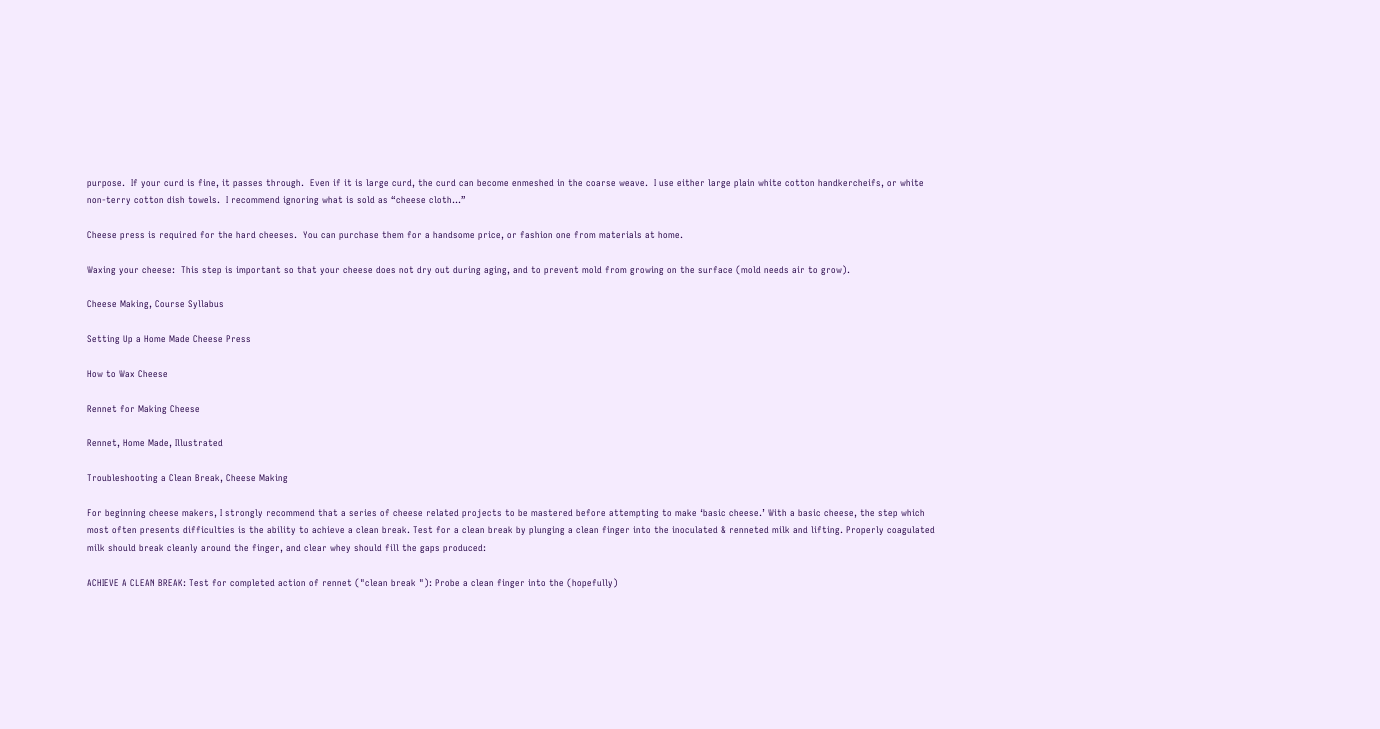purpose.  If your curd is fine, it passes through.  Even if it is large curd, the curd can become enmeshed in the coarse weave.  I use either large plain white cotton handkercheifs, or white non-terry cotton dish towels.  I recommend ignoring what is sold as “cheese cloth…”

Cheese press is required for the hard cheeses.  You can purchase them for a handsome price, or fashion one from materials at home.

Waxing your cheese:  This step is important so that your cheese does not dry out during aging, and to prevent mold from growing on the surface (mold needs air to grow).

Cheese Making, Course Syllabus

Setting Up a Home Made Cheese Press

How to Wax Cheese

Rennet for Making Cheese

Rennet, Home Made, Illustrated

Troubleshooting a Clean Break, Cheese Making

For beginning cheese makers, I strongly recommend that a series of cheese related projects to be mastered before attempting to make ‘basic cheese.’ With a basic cheese, the step which most often presents difficulties is the ability to achieve a clean break. Test for a clean break by plunging a clean finger into the inoculated & renneted milk and lifting. Properly coagulated milk should break cleanly around the finger, and clear whey should fill the gaps produced:

ACHIEVE A CLEAN BREAK: Test for completed action of rennet ("clean break "): Probe a clean finger into the (hopefully)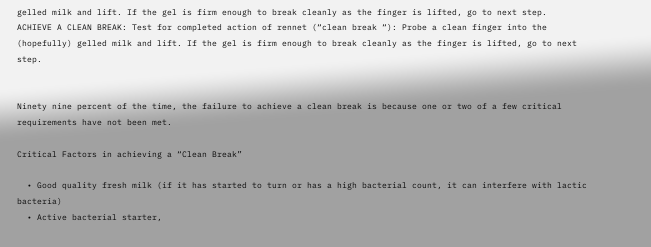gelled milk and lift. If the gel is firm enough to break cleanly as the finger is lifted, go to next step.
ACHIEVE A CLEAN BREAK: Test for completed action of rennet (“clean break “): Probe a clean finger into the (hopefully) gelled milk and lift. If the gel is firm enough to break cleanly as the finger is lifted, go to next step.


Ninety nine percent of the time, the failure to achieve a clean break is because one or two of a few critical requirements have not been met.

Critical Factors in achieving a “Clean Break”

  • Good quality fresh milk (if it has started to turn or has a high bacterial count, it can interfere with lactic bacteria)
  • Active bacterial starter,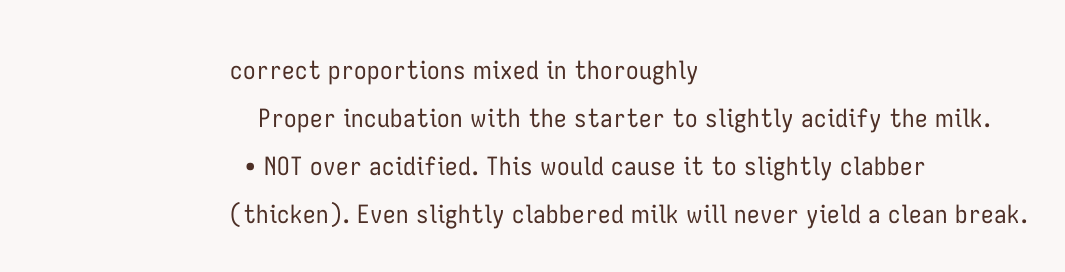correct proportions mixed in thoroughly
    Proper incubation with the starter to slightly acidify the milk.
  • NOT over acidified. This would cause it to slightly clabber (thicken). Even slightly clabbered milk will never yield a clean break.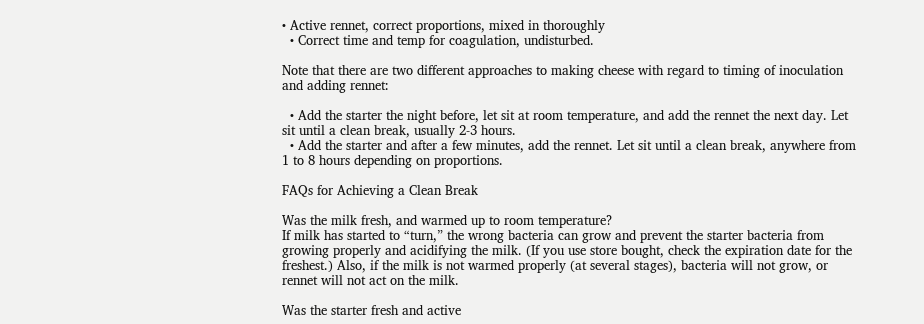• Active rennet, correct proportions, mixed in thoroughly
  • Correct time and temp for coagulation, undisturbed.

Note that there are two different approaches to making cheese with regard to timing of inoculation and adding rennet:

  • Add the starter the night before, let sit at room temperature, and add the rennet the next day. Let sit until a clean break, usually 2-3 hours.
  • Add the starter and after a few minutes, add the rennet. Let sit until a clean break, anywhere from 1 to 8 hours depending on proportions.

FAQs for Achieving a Clean Break

Was the milk fresh, and warmed up to room temperature?
If milk has started to “turn,” the wrong bacteria can grow and prevent the starter bacteria from growing properly and acidifying the milk. (If you use store bought, check the expiration date for the freshest.) Also, if the milk is not warmed properly (at several stages), bacteria will not grow, or rennet will not act on the milk.

Was the starter fresh and active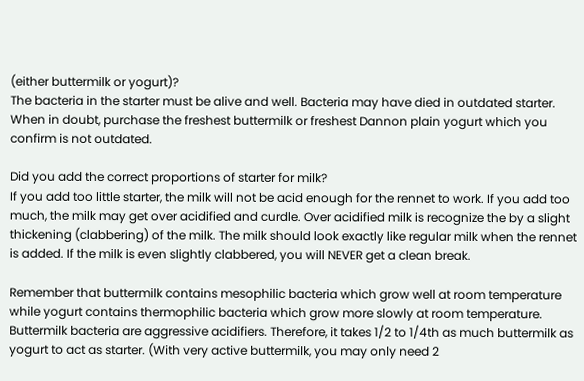(either buttermilk or yogurt)?
The bacteria in the starter must be alive and well. Bacteria may have died in outdated starter. When in doubt, purchase the freshest buttermilk or freshest Dannon plain yogurt which you confirm is not outdated.

Did you add the correct proportions of starter for milk?
If you add too little starter, the milk will not be acid enough for the rennet to work. If you add too much, the milk may get over acidified and curdle. Over acidified milk is recognize the by a slight thickening (clabbering) of the milk. The milk should look exactly like regular milk when the rennet is added. If the milk is even slightly clabbered, you will NEVER get a clean break.

Remember that buttermilk contains mesophilic bacteria which grow well at room temperature while yogurt contains thermophilic bacteria which grow more slowly at room temperature. Buttermilk bacteria are aggressive acidifiers. Therefore, it takes 1/2 to 1/4th as much buttermilk as yogurt to act as starter. (With very active buttermilk, you may only need 2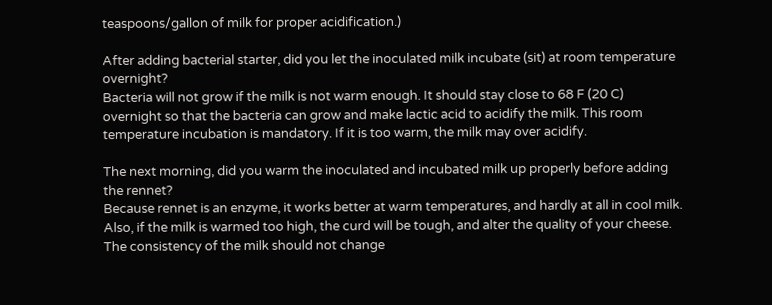teaspoons/gallon of milk for proper acidification.)

After adding bacterial starter, did you let the inoculated milk incubate (sit) at room temperature overnight?
Bacteria will not grow if the milk is not warm enough. It should stay close to 68 F (20 C) overnight so that the bacteria can grow and make lactic acid to acidify the milk. This room temperature incubation is mandatory. If it is too warm, the milk may over acidify.

The next morning, did you warm the inoculated and incubated milk up properly before adding the rennet?
Because rennet is an enzyme, it works better at warm temperatures, and hardly at all in cool milk. Also, if the milk is warmed too high, the curd will be tough, and alter the quality of your cheese. The consistency of the milk should not change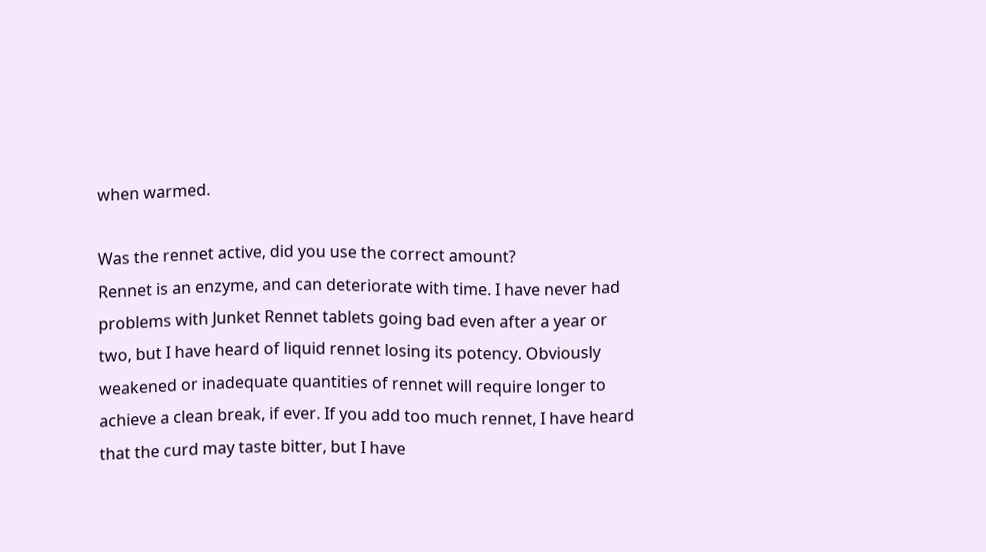when warmed.

Was the rennet active, did you use the correct amount?
Rennet is an enzyme, and can deteriorate with time. I have never had problems with Junket Rennet tablets going bad even after a year or two, but I have heard of liquid rennet losing its potency. Obviously weakened or inadequate quantities of rennet will require longer to achieve a clean break, if ever. If you add too much rennet, I have heard that the curd may taste bitter, but I have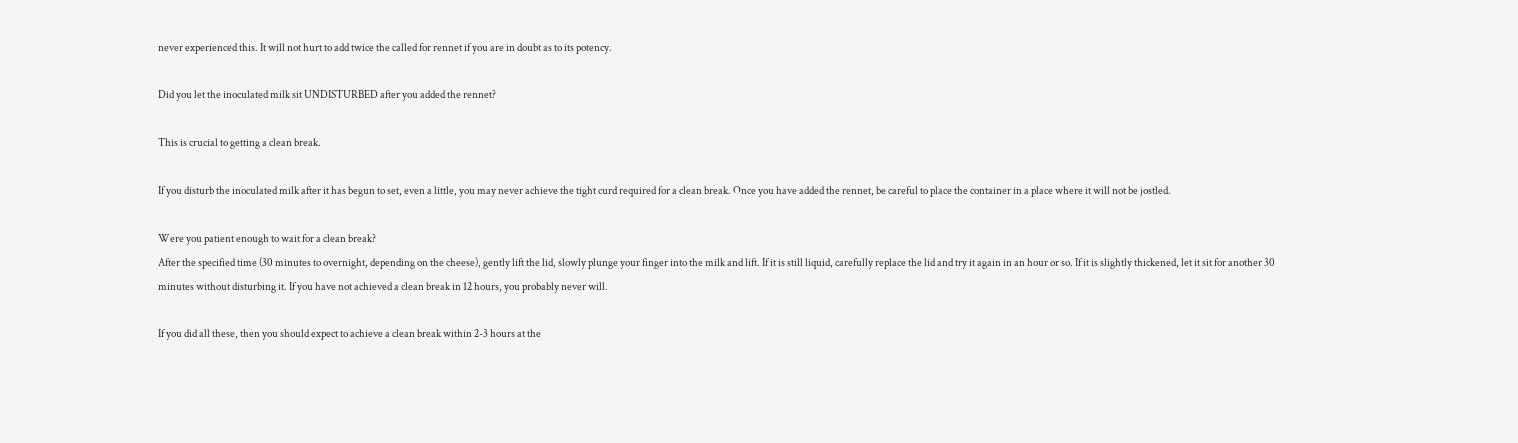never experienced this. It will not hurt to add twice the called for rennet if you are in doubt as to its potency.

Did you let the inoculated milk sit UNDISTURBED after you added the rennet?

This is crucial to getting a clean break.

If you disturb the inoculated milk after it has begun to set, even a little, you may never achieve the tight curd required for a clean break. Once you have added the rennet, be careful to place the container in a place where it will not be jostled.

Were you patient enough to wait for a clean break?
After the specified time (30 minutes to overnight, depending on the cheese), gently lift the lid, slowly plunge your finger into the milk and lift. If it is still liquid, carefully replace the lid and try it again in an hour or so. If it is slightly thickened, let it sit for another 30 minutes without disturbing it. If you have not achieved a clean break in 12 hours, you probably never will.

If you did all these, then you should expect to achieve a clean break within 2-3 hours at the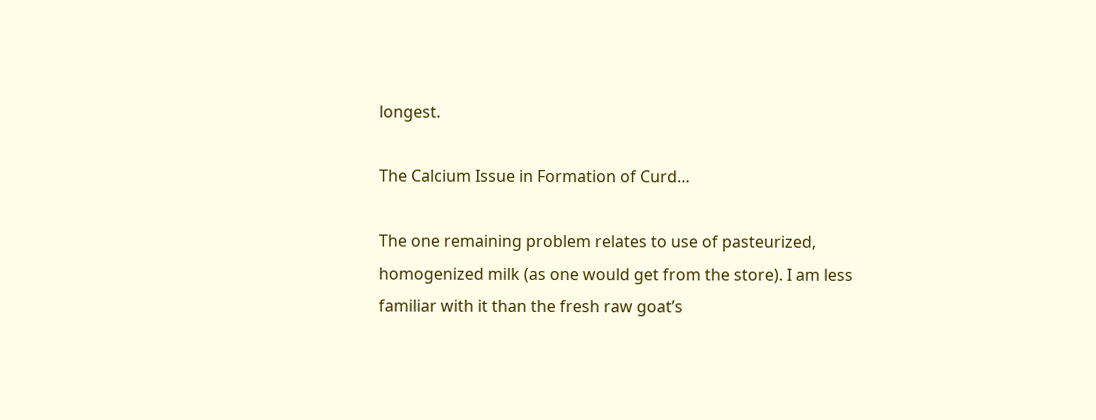longest.

The Calcium Issue in Formation of Curd…

The one remaining problem relates to use of pasteurized, homogenized milk (as one would get from the store). I am less familiar with it than the fresh raw goat’s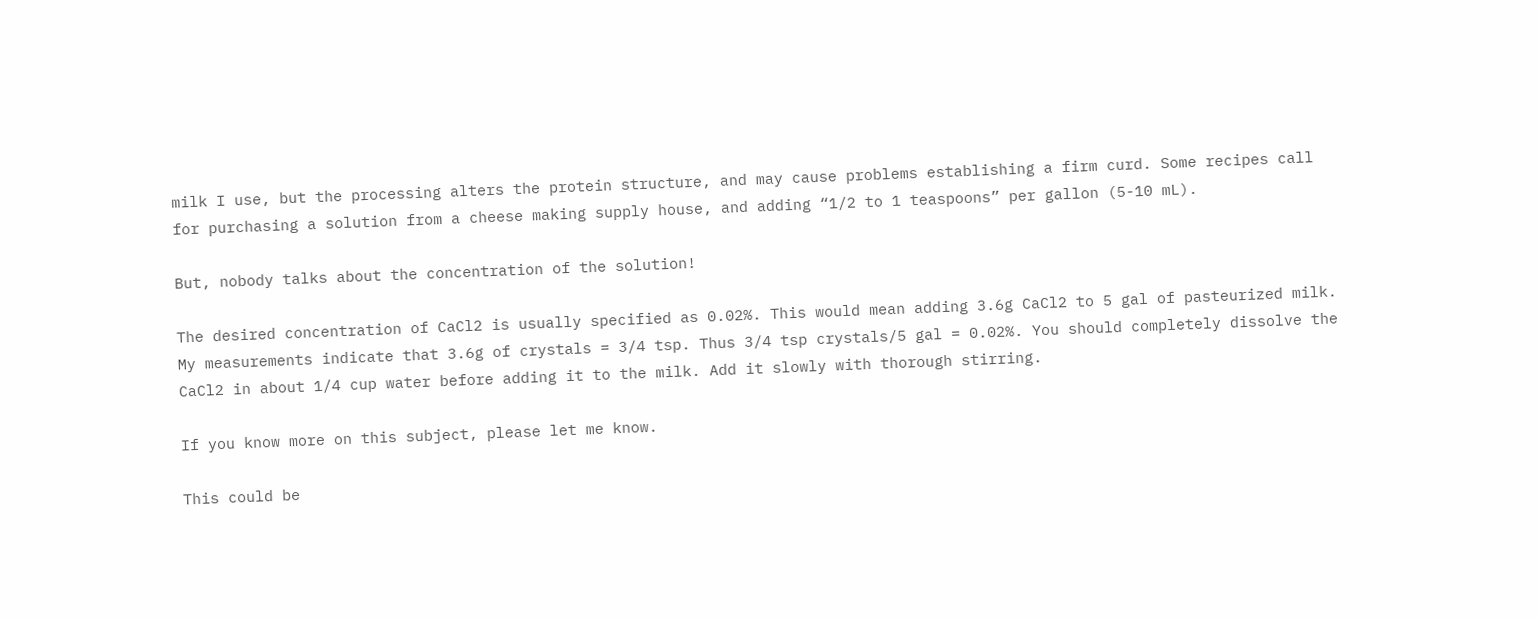milk I use, but the processing alters the protein structure, and may cause problems establishing a firm curd. Some recipes call for purchasing a solution from a cheese making supply house, and adding “1/2 to 1 teaspoons” per gallon (5-10 mL).

But, nobody talks about the concentration of the solution!

The desired concentration of CaCl2 is usually specified as 0.02%. This would mean adding 3.6g CaCl2 to 5 gal of pasteurized milk. My measurements indicate that 3.6g of crystals = 3/4 tsp. Thus 3/4 tsp crystals/5 gal = 0.02%. You should completely dissolve the CaCl2 in about 1/4 cup water before adding it to the milk. Add it slowly with thorough stirring.

If you know more on this subject, please let me know.

This could be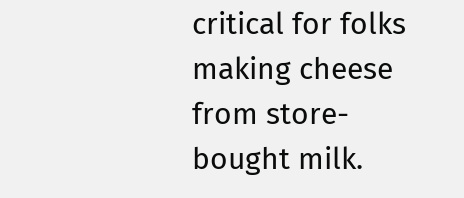critical for folks making cheese from store-bought milk.